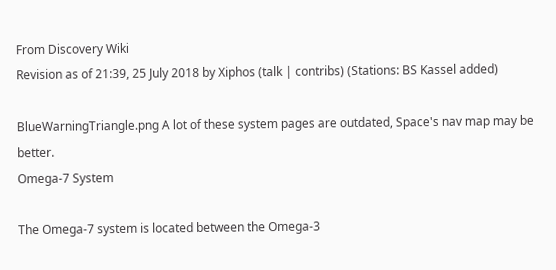From Discovery Wiki
Revision as of 21:39, 25 July 2018 by Xiphos (talk | contribs) (Stations: BS Kassel added)

BlueWarningTriangle.png A lot of these system pages are outdated, Space's nav map may be better.
Omega-7 System

The Omega-7 system is located between the Omega-3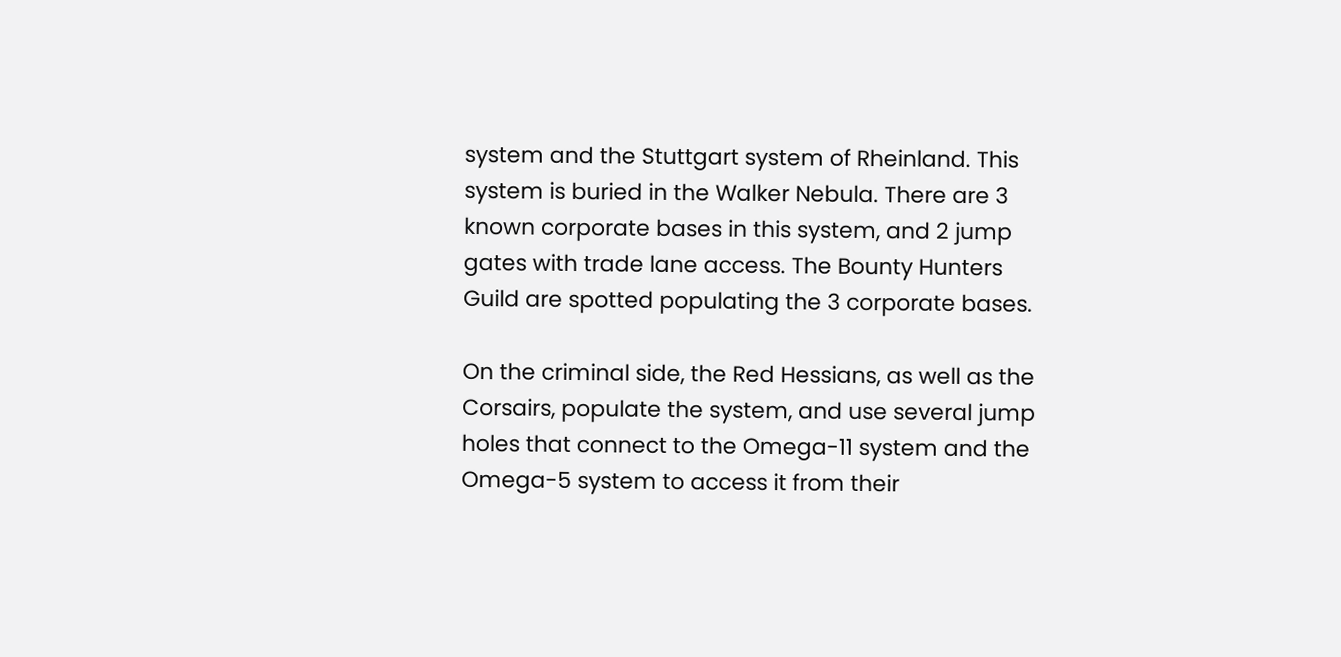system and the Stuttgart system of Rheinland. This system is buried in the Walker Nebula. There are 3 known corporate bases in this system, and 2 jump gates with trade lane access. The Bounty Hunters Guild are spotted populating the 3 corporate bases.

On the criminal side, the Red Hessians, as well as the Corsairs, populate the system, and use several jump holes that connect to the Omega-11 system and the Omega-5 system to access it from their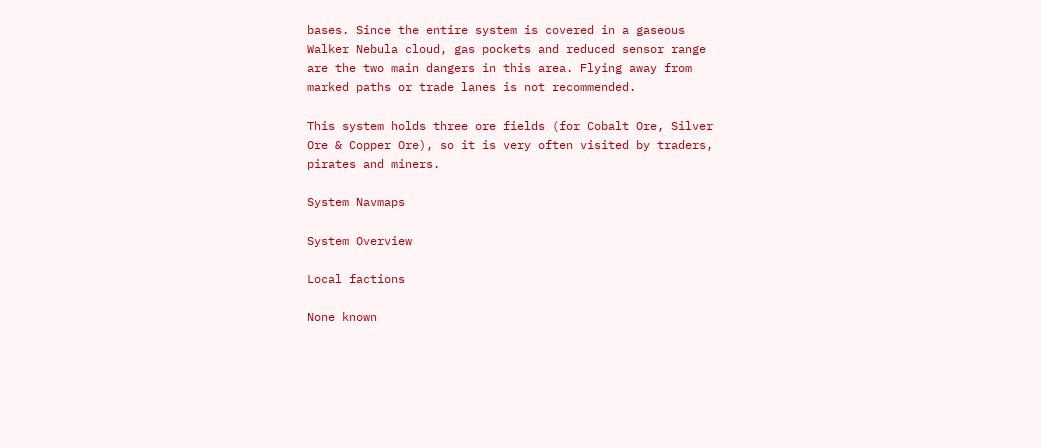bases. Since the entire system is covered in a gaseous Walker Nebula cloud, gas pockets and reduced sensor range are the two main dangers in this area. Flying away from marked paths or trade lanes is not recommended.

This system holds three ore fields (for Cobalt Ore, Silver Ore & Copper Ore), so it is very often visited by traders, pirates and miners.

System Navmaps

System Overview

Local factions

None known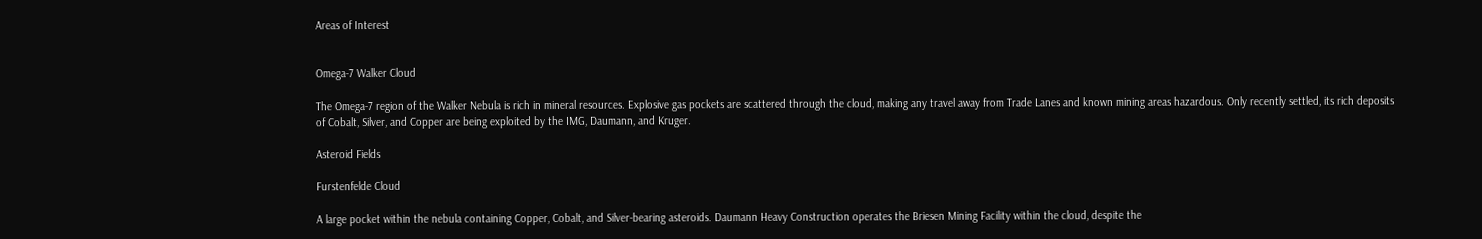Areas of Interest


Omega-7 Walker Cloud

The Omega-7 region of the Walker Nebula is rich in mineral resources. Explosive gas pockets are scattered through the cloud, making any travel away from Trade Lanes and known mining areas hazardous. Only recently settled, its rich deposits of Cobalt, Silver, and Copper are being exploited by the IMG, Daumann, and Kruger.

Asteroid Fields

Furstenfelde Cloud

A large pocket within the nebula containing Copper, Cobalt, and Silver-bearing asteroids. Daumann Heavy Construction operates the Briesen Mining Facility within the cloud, despite the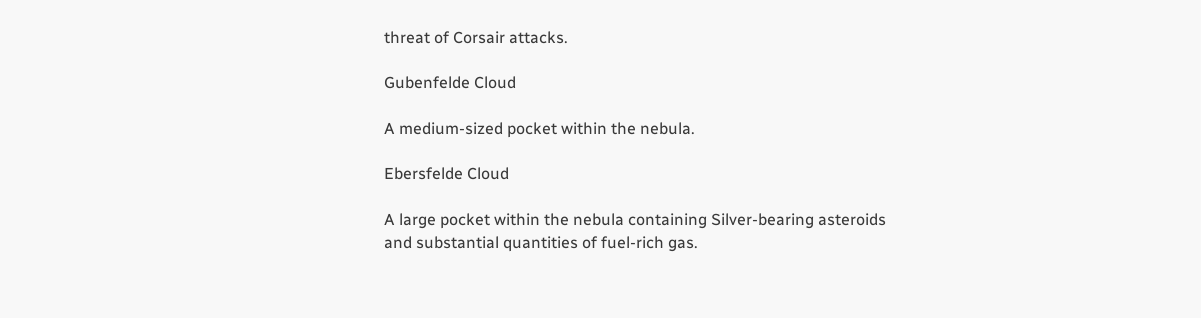threat of Corsair attacks.

Gubenfelde Cloud

A medium-sized pocket within the nebula.

Ebersfelde Cloud

A large pocket within the nebula containing Silver-bearing asteroids and substantial quantities of fuel-rich gas.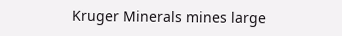Kruger Minerals mines large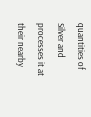quantities of Silver and processes it at their nearby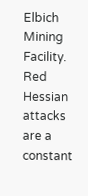Elbich Mining Facility. Red Hessian attacks are a constant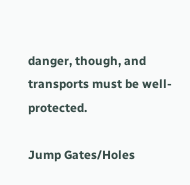danger, though, and transports must be well-protected.

Jump Gates/Holes